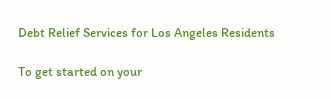Debt Relief Services for Los Angeles Residents

To get started on your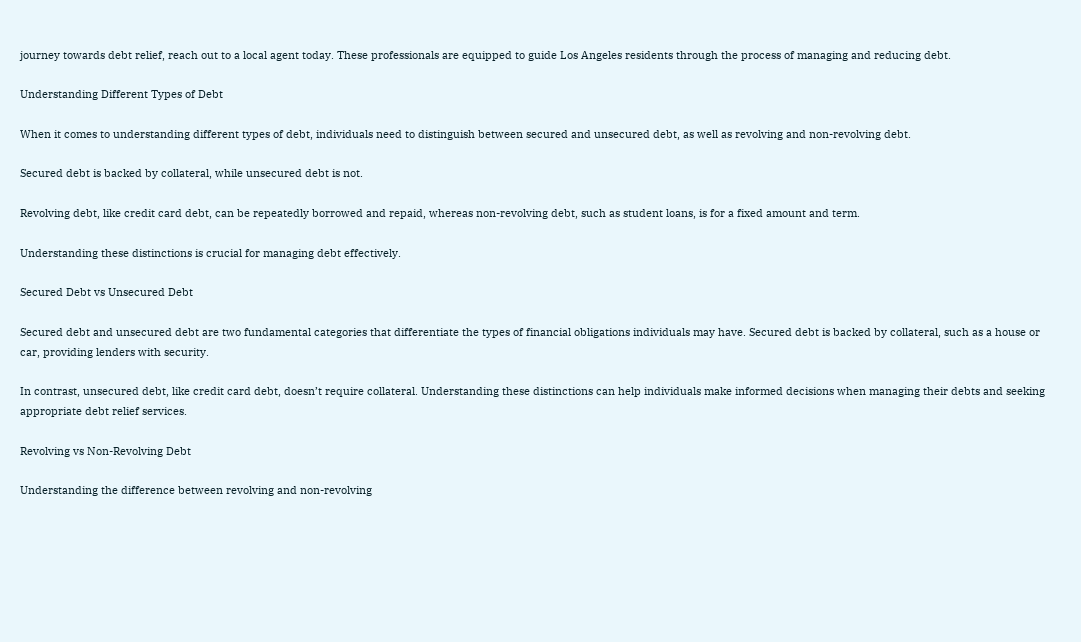journey towards debt relief, reach out to a local agent today. These professionals are equipped to guide Los Angeles residents through the process of managing and reducing debt.

Understanding Different Types of Debt

When it comes to understanding different types of debt, individuals need to distinguish between secured and unsecured debt, as well as revolving and non-revolving debt.

Secured debt is backed by collateral, while unsecured debt is not.

Revolving debt, like credit card debt, can be repeatedly borrowed and repaid, whereas non-revolving debt, such as student loans, is for a fixed amount and term.

Understanding these distinctions is crucial for managing debt effectively.

Secured Debt vs Unsecured Debt

Secured debt and unsecured debt are two fundamental categories that differentiate the types of financial obligations individuals may have. Secured debt is backed by collateral, such as a house or car, providing lenders with security.

In contrast, unsecured debt, like credit card debt, doesn’t require collateral. Understanding these distinctions can help individuals make informed decisions when managing their debts and seeking appropriate debt relief services.

Revolving vs Non-Revolving Debt

Understanding the difference between revolving and non-revolving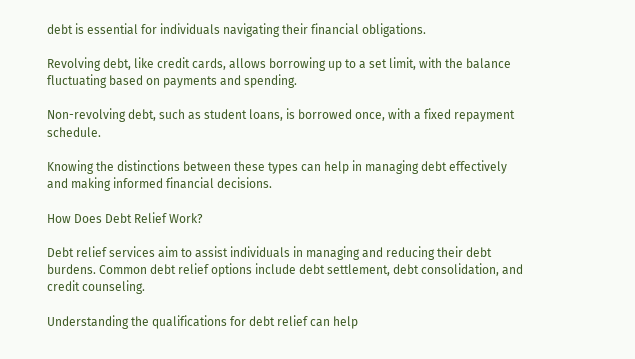debt is essential for individuals navigating their financial obligations.

Revolving debt, like credit cards, allows borrowing up to a set limit, with the balance fluctuating based on payments and spending.

Non-revolving debt, such as student loans, is borrowed once, with a fixed repayment schedule.

Knowing the distinctions between these types can help in managing debt effectively and making informed financial decisions.

How Does Debt Relief Work?

Debt relief services aim to assist individuals in managing and reducing their debt burdens. Common debt relief options include debt settlement, debt consolidation, and credit counseling.

Understanding the qualifications for debt relief can help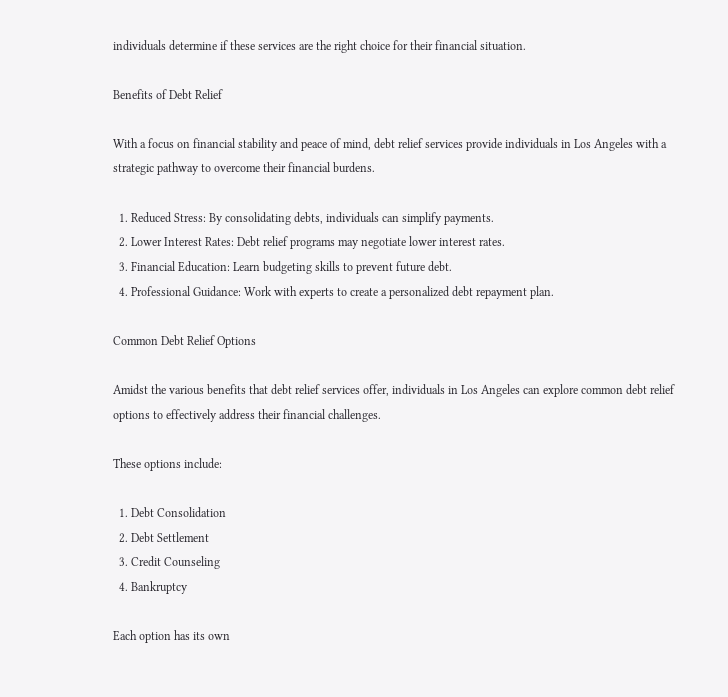individuals determine if these services are the right choice for their financial situation.

Benefits of Debt Relief

With a focus on financial stability and peace of mind, debt relief services provide individuals in Los Angeles with a strategic pathway to overcome their financial burdens.

  1. Reduced Stress: By consolidating debts, individuals can simplify payments.
  2. Lower Interest Rates: Debt relief programs may negotiate lower interest rates.
  3. Financial Education: Learn budgeting skills to prevent future debt.
  4. Professional Guidance: Work with experts to create a personalized debt repayment plan.

Common Debt Relief Options

Amidst the various benefits that debt relief services offer, individuals in Los Angeles can explore common debt relief options to effectively address their financial challenges.

These options include:

  1. Debt Consolidation
  2. Debt Settlement
  3. Credit Counseling
  4. Bankruptcy

Each option has its own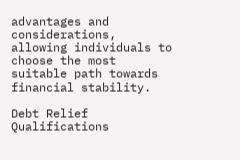advantages and considerations, allowing individuals to choose the most suitable path towards financial stability.

Debt Relief Qualifications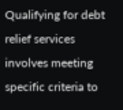Qualifying for debt relief services involves meeting specific criteria to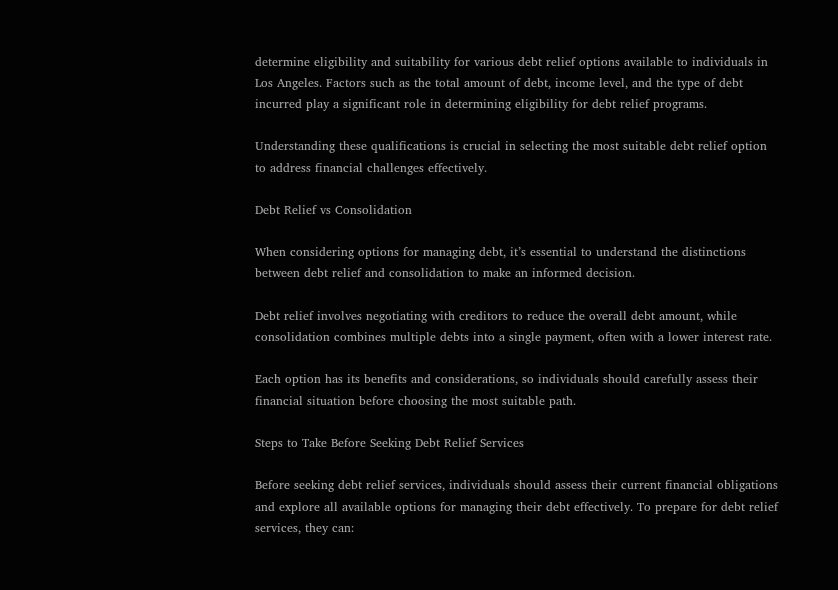determine eligibility and suitability for various debt relief options available to individuals in Los Angeles. Factors such as the total amount of debt, income level, and the type of debt incurred play a significant role in determining eligibility for debt relief programs.

Understanding these qualifications is crucial in selecting the most suitable debt relief option to address financial challenges effectively.

Debt Relief vs Consolidation

When considering options for managing debt, it’s essential to understand the distinctions between debt relief and consolidation to make an informed decision.

Debt relief involves negotiating with creditors to reduce the overall debt amount, while consolidation combines multiple debts into a single payment, often with a lower interest rate.

Each option has its benefits and considerations, so individuals should carefully assess their financial situation before choosing the most suitable path.

Steps to Take Before Seeking Debt Relief Services

Before seeking debt relief services, individuals should assess their current financial obligations and explore all available options for managing their debt effectively. To prepare for debt relief services, they can: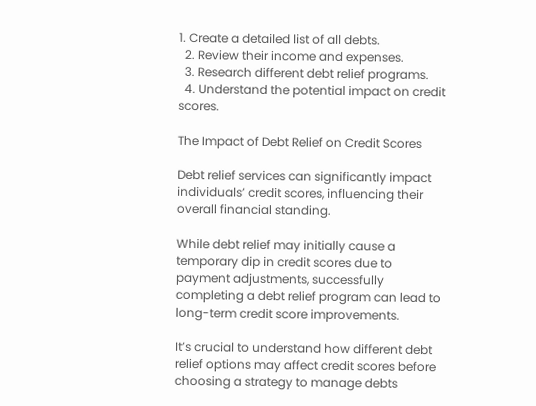1. Create a detailed list of all debts.
  2. Review their income and expenses.
  3. Research different debt relief programs.
  4. Understand the potential impact on credit scores.

The Impact of Debt Relief on Credit Scores

Debt relief services can significantly impact individuals’ credit scores, influencing their overall financial standing.

While debt relief may initially cause a temporary dip in credit scores due to payment adjustments, successfully completing a debt relief program can lead to long-term credit score improvements.

It’s crucial to understand how different debt relief options may affect credit scores before choosing a strategy to manage debts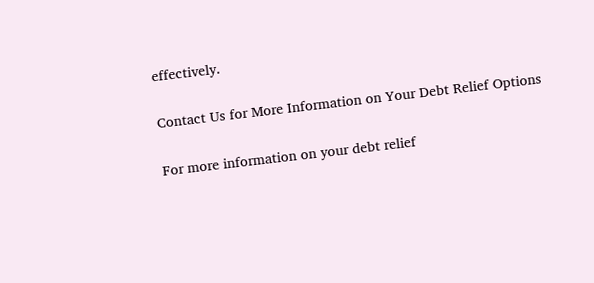effectively.

Contact Us for More Information on Your Debt Relief Options

For more information on your debt relief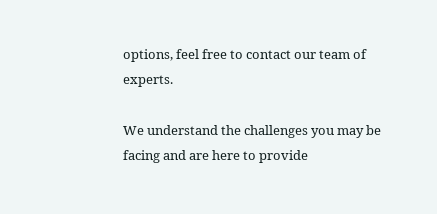options, feel free to contact our team of experts.

We understand the challenges you may be facing and are here to provide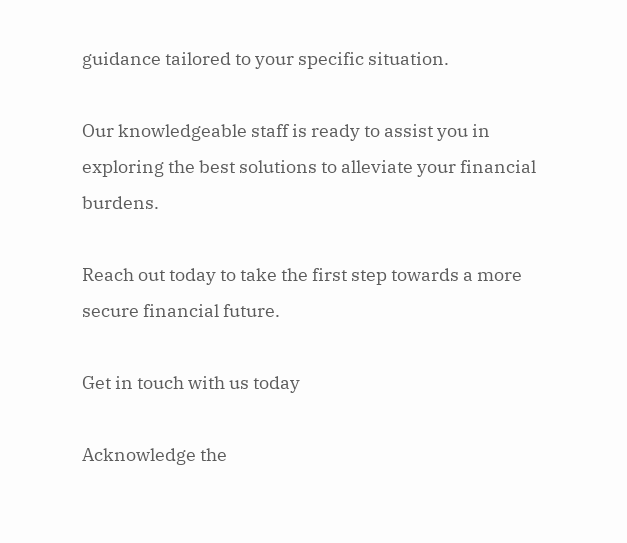guidance tailored to your specific situation.

Our knowledgeable staff is ready to assist you in exploring the best solutions to alleviate your financial burdens.

Reach out today to take the first step towards a more secure financial future.

Get in touch with us today

Acknowledge the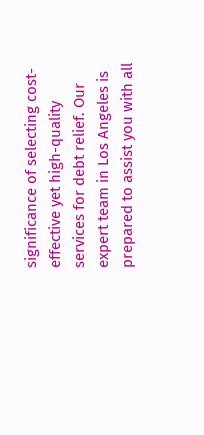significance of selecting cost-effective yet high-quality services for debt relief. Our expert team in Los Angeles is prepared to assist you with all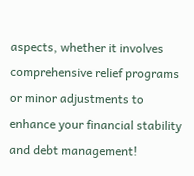aspects, whether it involves comprehensive relief programs or minor adjustments to enhance your financial stability and debt management!